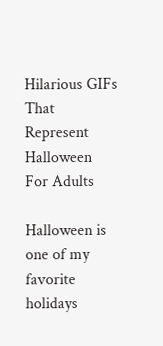Hilarious GIFs That Represent Halloween For Adults

Halloween is one of my favorite holidays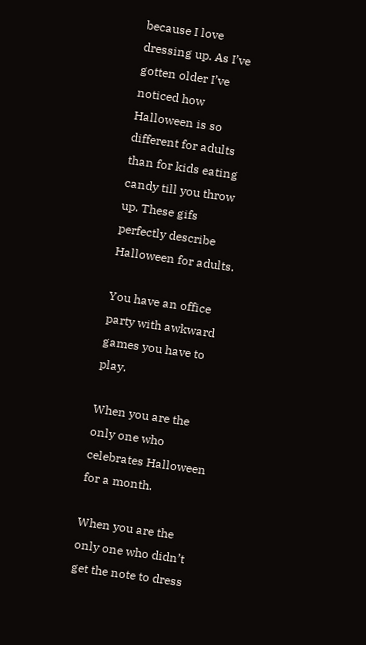because I love dressing up. As I’ve gotten older I’ve noticed how Halloween is so different for adults than for kids eating candy till you throw up. These gifs perfectly describe Halloween for adults.

You have an office party with awkward games you have to play.

When you are the only one who celebrates Halloween for a month.

When you are the only one who didn’t get the note to dress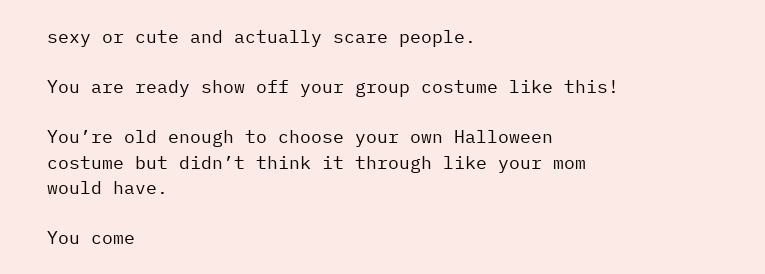sexy or cute and actually scare people.

You are ready show off your group costume like this!

You’re old enough to choose your own Halloween costume but didn’t think it through like your mom would have.

You come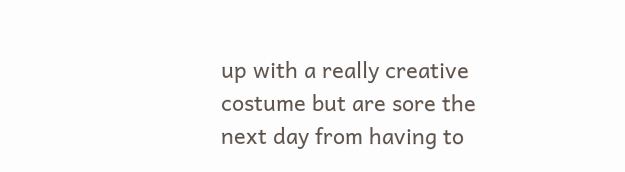up with a really creative costume but are sore the next day from having to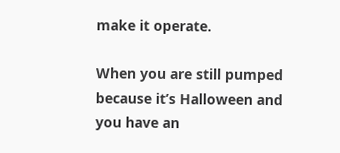make it operate.

When you are still pumped because it’s Halloween and you have an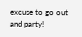excuse to go out and party!